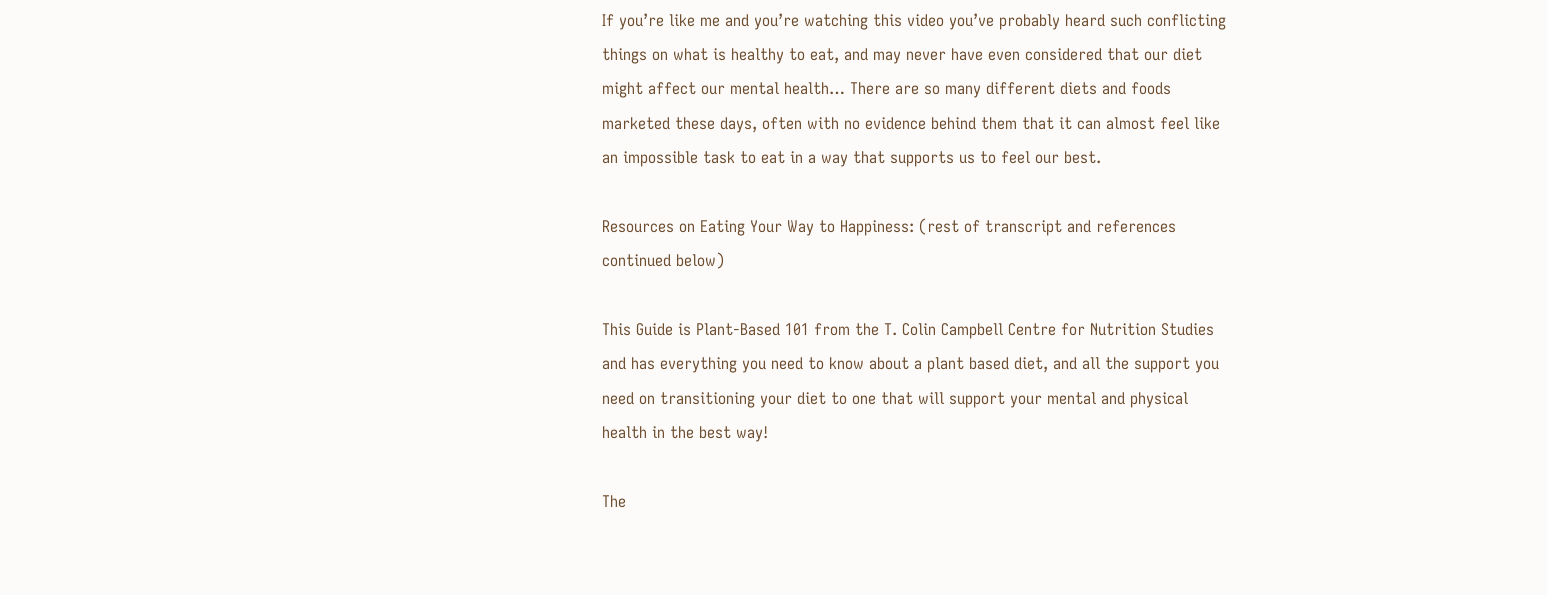If you’re like me and you’re watching this video you’ve probably heard such conflicting things on what is healthy to eat, and may never have even considered that our diet might affect our mental health… There are so many different diets and foods marketed these days, often with no evidence behind them that it can almost feel like an impossible task to eat in a way that supports us to feel our best.

Resources on Eating Your Way to Happiness: (rest of transcript and references continued below)

This Guide is Plant-Based 101 from the T. Colin Campbell Centre for Nutrition Studies and has everything you need to know about a plant based diet, and all the support you need on transitioning your diet to one that will support your mental and physical health in the best way!

The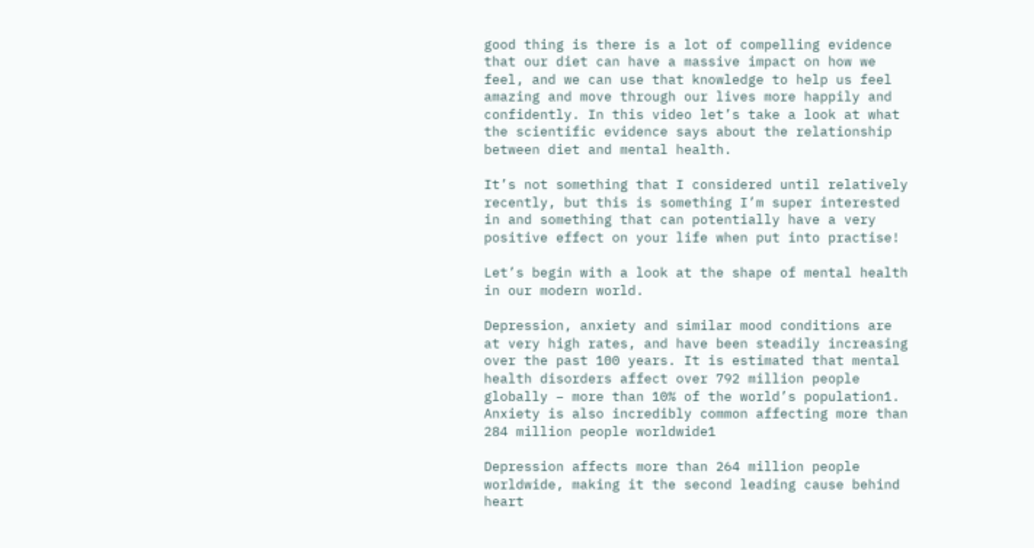good thing is there is a lot of compelling evidence that our diet can have a massive impact on how we feel, and we can use that knowledge to help us feel amazing and move through our lives more happily and confidently. In this video let’s take a look at what the scientific evidence says about the relationship between diet and mental health.

It’s not something that I considered until relatively recently, but this is something I’m super interested in and something that can potentially have a very positive effect on your life when put into practise!

Let’s begin with a look at the shape of mental health in our modern world.

Depression, anxiety and similar mood conditions are at very high rates, and have been steadily increasing over the past 100 years. It is estimated that mental health disorders affect over 792 million people globally – more than 10% of the world’s population1. Anxiety is also incredibly common affecting more than 284 million people worldwide1

Depression affects more than 264 million people worldwide, making it the second leading cause behind heart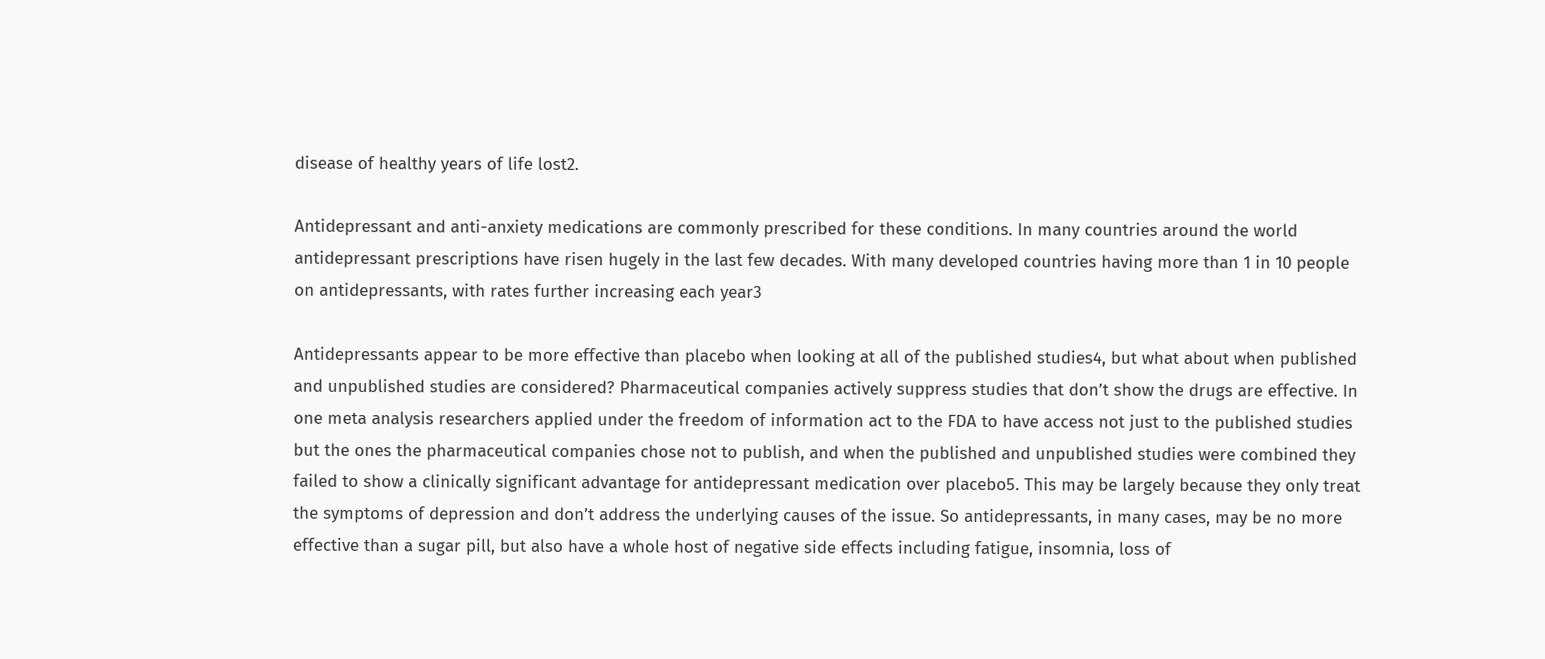disease of healthy years of life lost2.

Antidepressant and anti-anxiety medications are commonly prescribed for these conditions. In many countries around the world antidepressant prescriptions have risen hugely in the last few decades. With many developed countries having more than 1 in 10 people on antidepressants, with rates further increasing each year3

Antidepressants appear to be more effective than placebo when looking at all of the published studies4, but what about when published and unpublished studies are considered? Pharmaceutical companies actively suppress studies that don’t show the drugs are effective. In one meta analysis researchers applied under the freedom of information act to the FDA to have access not just to the published studies but the ones the pharmaceutical companies chose not to publish, and when the published and unpublished studies were combined they failed to show a clinically significant advantage for antidepressant medication over placebo5. This may be largely because they only treat the symptoms of depression and don’t address the underlying causes of the issue. So antidepressants, in many cases, may be no more effective than a sugar pill, but also have a whole host of negative side effects including fatigue, insomnia, loss of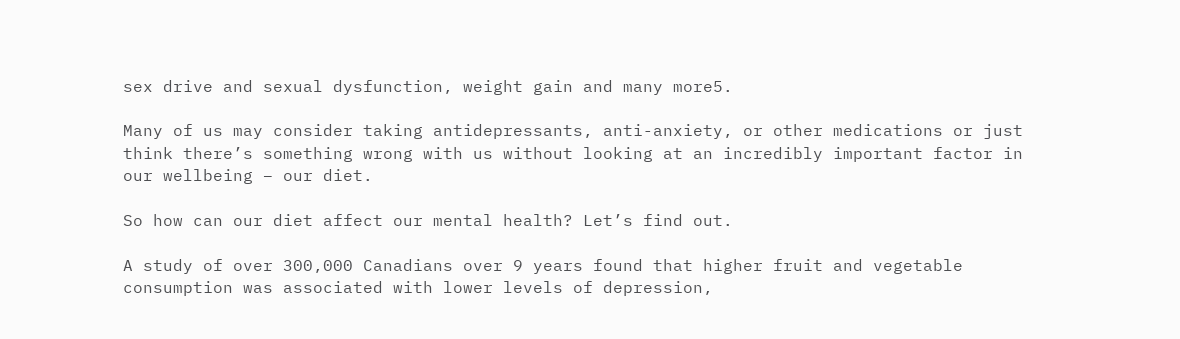sex drive and sexual dysfunction, weight gain and many more5.

Many of us may consider taking antidepressants, anti-anxiety, or other medications or just think there’s something wrong with us without looking at an incredibly important factor in our wellbeing – our diet.

So how can our diet affect our mental health? Let’s find out.

A study of over 300,000 Canadians over 9 years found that higher fruit and vegetable consumption was associated with lower levels of depression,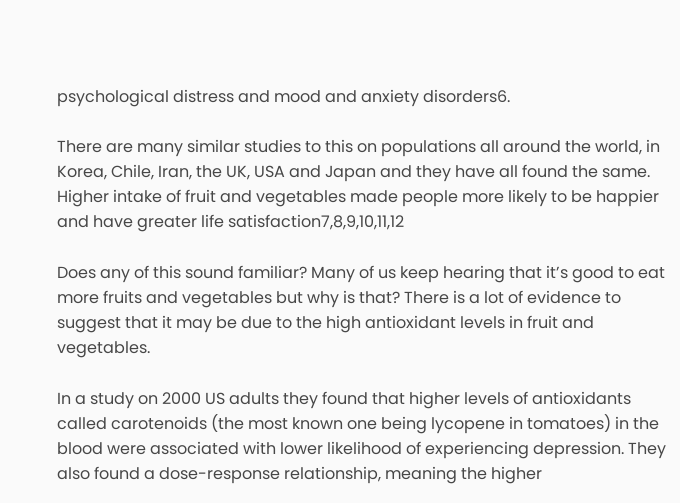psychological distress and mood and anxiety disorders6.

There are many similar studies to this on populations all around the world, in Korea, Chile, Iran, the UK, USA and Japan and they have all found the same. Higher intake of fruit and vegetables made people more likely to be happier and have greater life satisfaction7,8,9,10,11,12

Does any of this sound familiar? Many of us keep hearing that it’s good to eat more fruits and vegetables but why is that? There is a lot of evidence to suggest that it may be due to the high antioxidant levels in fruit and vegetables.

In a study on 2000 US adults they found that higher levels of antioxidants called carotenoids (the most known one being lycopene in tomatoes) in the blood were associated with lower likelihood of experiencing depression. They also found a dose-response relationship, meaning the higher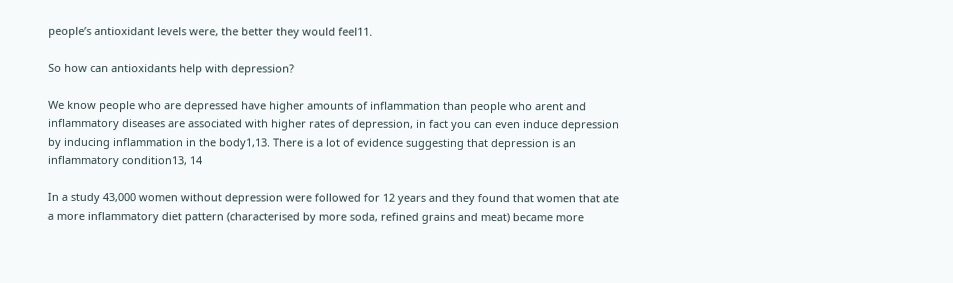people’s antioxidant levels were, the better they would feel11.

So how can antioxidants help with depression?

We know people who are depressed have higher amounts of inflammation than people who arent and inflammatory diseases are associated with higher rates of depression, in fact you can even induce depression by inducing inflammation in the body1,13. There is a lot of evidence suggesting that depression is an inflammatory condition13, 14

In a study 43,000 women without depression were followed for 12 years and they found that women that ate a more inflammatory diet pattern (characterised by more soda, refined grains and meat) became more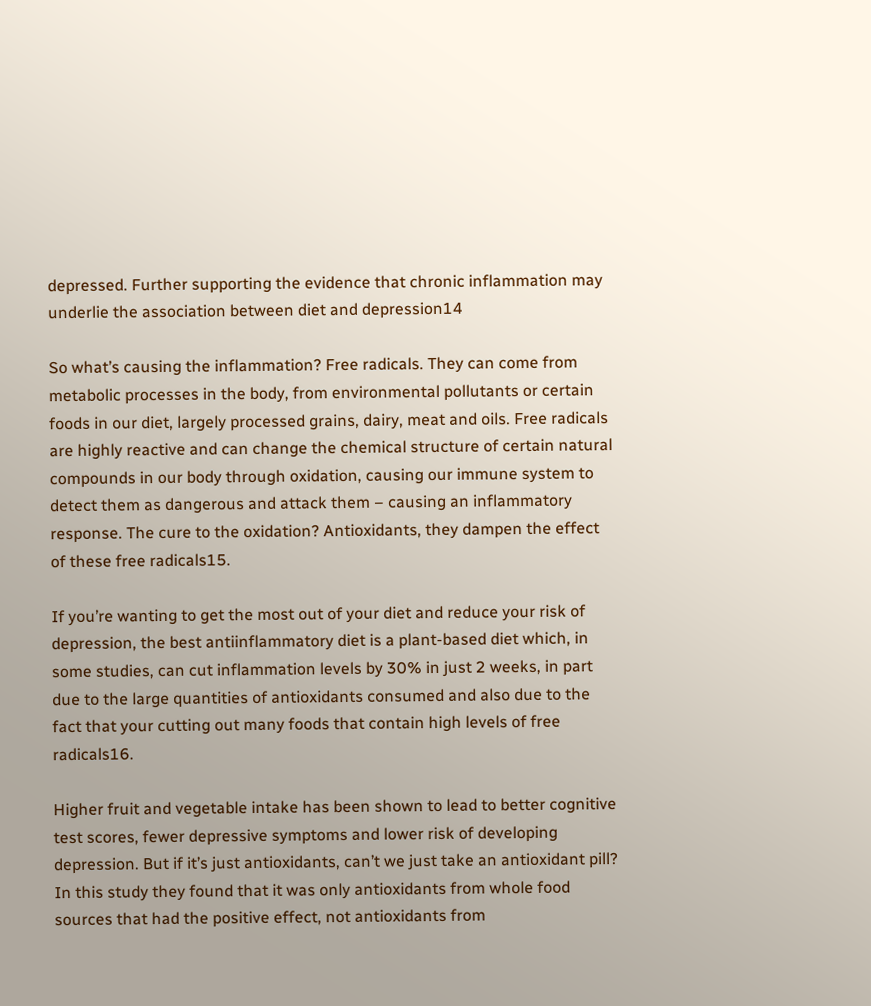depressed. Further supporting the evidence that chronic inflammation may underlie the association between diet and depression14

So what’s causing the inflammation? Free radicals. They can come from metabolic processes in the body, from environmental pollutants or certain foods in our diet, largely processed grains, dairy, meat and oils. Free radicals are highly reactive and can change the chemical structure of certain natural compounds in our body through oxidation, causing our immune system to detect them as dangerous and attack them – causing an inflammatory response. The cure to the oxidation? Antioxidants, they dampen the effect of these free radicals15.

If you’re wanting to get the most out of your diet and reduce your risk of depression, the best antiinflammatory diet is a plant-based diet which, in some studies, can cut inflammation levels by 30% in just 2 weeks, in part due to the large quantities of antioxidants consumed and also due to the fact that your cutting out many foods that contain high levels of free radicals16.

Higher fruit and vegetable intake has been shown to lead to better cognitive test scores, fewer depressive symptoms and lower risk of developing depression. But if it’s just antioxidants, can’t we just take an antioxidant pill? In this study they found that it was only antioxidants from whole food sources that had the positive effect, not antioxidants from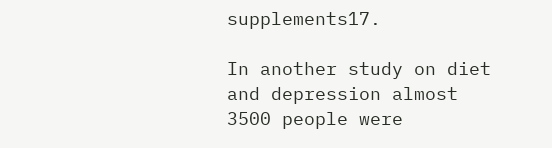supplements17.

In another study on diet and depression almost 3500 people were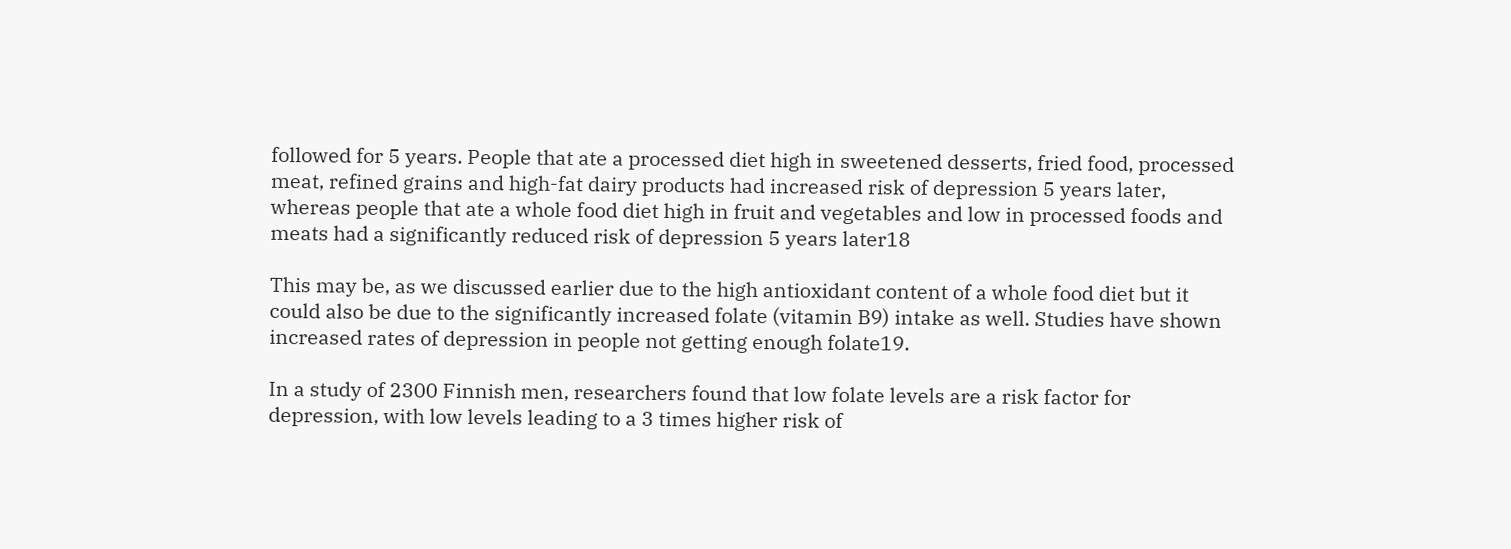followed for 5 years. People that ate a processed diet high in sweetened desserts, fried food, processed meat, refined grains and high-fat dairy products had increased risk of depression 5 years later, whereas people that ate a whole food diet high in fruit and vegetables and low in processed foods and meats had a significantly reduced risk of depression 5 years later18

This may be, as we discussed earlier due to the high antioxidant content of a whole food diet but it could also be due to the significantly increased folate (vitamin B9) intake as well. Studies have shown increased rates of depression in people not getting enough folate19.

In a study of 2300 Finnish men, researchers found that low folate levels are a risk factor for depression, with low levels leading to a 3 times higher risk of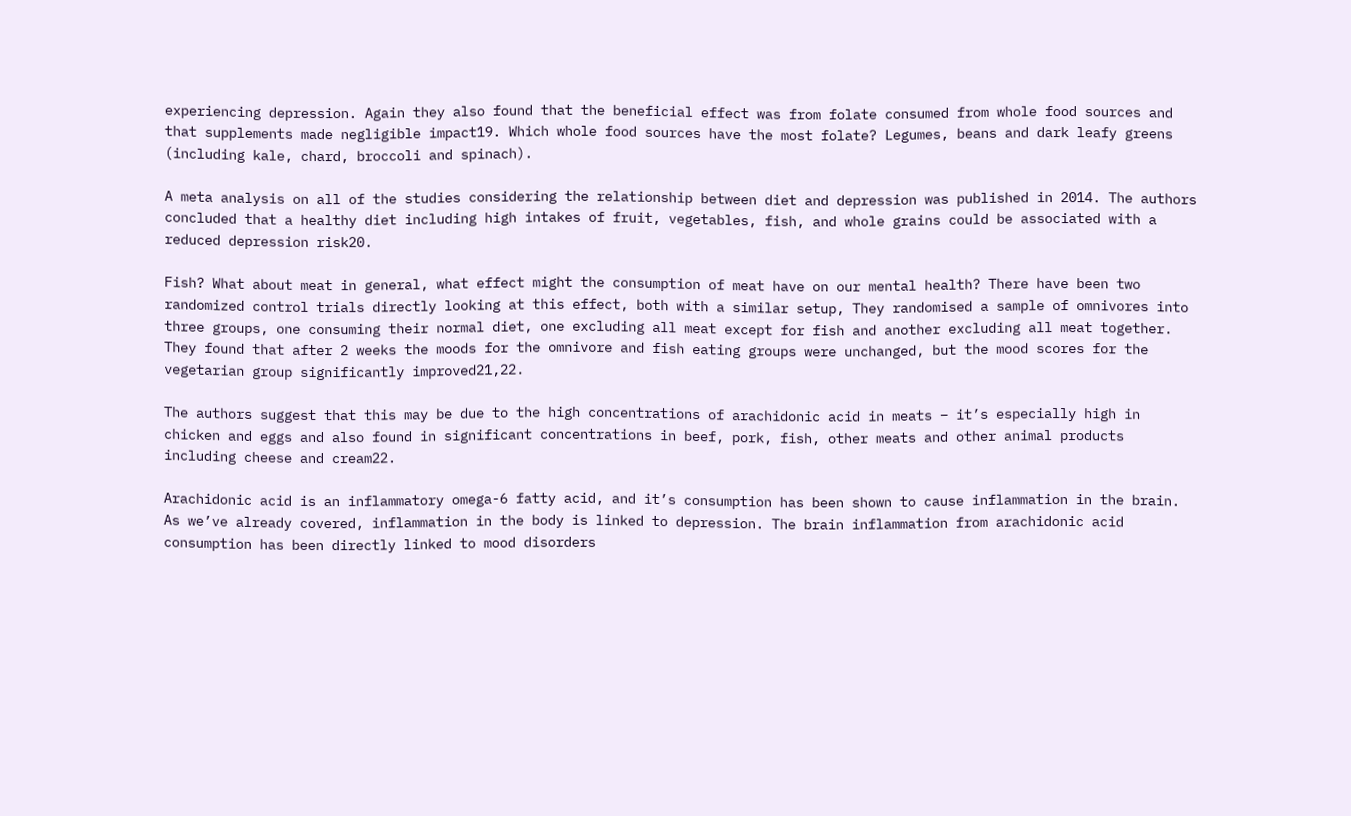experiencing depression. Again they also found that the beneficial effect was from folate consumed from whole food sources and that supplements made negligible impact19. Which whole food sources have the most folate? Legumes, beans and dark leafy greens (including kale, chard, broccoli and spinach).

A meta analysis on all of the studies considering the relationship between diet and depression was published in 2014. The authors concluded that a healthy diet including high intakes of fruit, vegetables, fish, and whole grains could be associated with a reduced depression risk20.

Fish? What about meat in general, what effect might the consumption of meat have on our mental health? There have been two randomized control trials directly looking at this effect, both with a similar setup, They randomised a sample of omnivores into three groups, one consuming their normal diet, one excluding all meat except for fish and another excluding all meat together. They found that after 2 weeks the moods for the omnivore and fish eating groups were unchanged, but the mood scores for the vegetarian group significantly improved21,22.

The authors suggest that this may be due to the high concentrations of arachidonic acid in meats – it’s especially high in chicken and eggs and also found in significant concentrations in beef, pork, fish, other meats and other animal products including cheese and cream22.

Arachidonic acid is an inflammatory omega-6 fatty acid, and it’s consumption has been shown to cause inflammation in the brain. As we’ve already covered, inflammation in the body is linked to depression. The brain inflammation from arachidonic acid consumption has been directly linked to mood disorders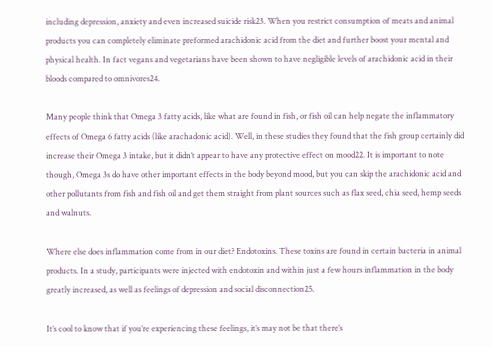including depression, anxiety and even increased suicide risk23. When you restrict consumption of meats and animal products you can completely eliminate preformed arachidonic acid from the diet and further boost your mental and physical health. In fact vegans and vegetarians have been shown to have negligible levels of arachidonic acid in their bloods compared to omnivores24.

Many people think that Omega 3 fatty acids, like what are found in fish, or fish oil can help negate the inflammatory effects of Omega 6 fatty acids (like arachadonic acid). Well, in these studies they found that the fish group certainly did increase their Omega 3 intake, but it didn’t appear to have any protective effect on mood22. It is important to note though, Omega 3s do have other important effects in the body beyond mood, but you can skip the arachidonic acid and other pollutants from fish and fish oil and get them straight from plant sources such as flax seed, chia seed, hemp seeds and walnuts.

Where else does inflammation come from in our diet? Endotoxins. These toxins are found in certain bacteria in animal products. In a study, participants were injected with endotoxin and within just a few hours inflammation in the body greatly increased, as well as feelings of depression and social disconnection25.

It’s cool to know that if you’re experiencing these feelings, it’s may not be that there’s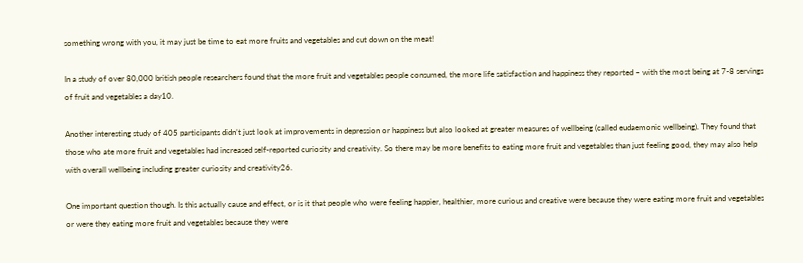something wrong with you, it may just be time to eat more fruits and vegetables and cut down on the meat!

In a study of over 80,000 british people researchers found that the more fruit and vegetables people consumed, the more life satisfaction and happiness they reported – with the most being at 7-8 servings of fruit and vegetables a day10.

Another interesting study of 405 participants didn’t just look at improvements in depression or happiness but also looked at greater measures of wellbeing (called eudaemonic wellbeing). They found that those who ate more fruit and vegetables had increased self-reported curiosity and creativity. So there may be more benefits to eating more fruit and vegetables than just feeling good, they may also help with overall wellbeing including greater curiosity and creativity26.

One important question though. Is this actually cause and effect, or is it that people who were feeling happier, healthier, more curious and creative were because they were eating more fruit and vegetables or were they eating more fruit and vegetables because they were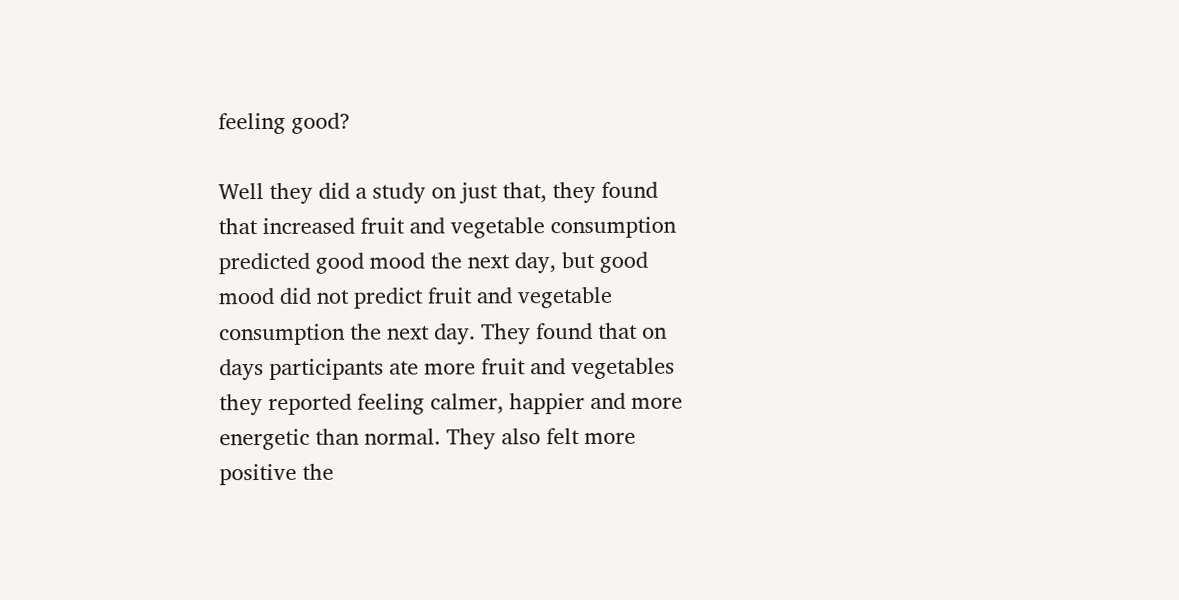feeling good?

Well they did a study on just that, they found that increased fruit and vegetable consumption predicted good mood the next day, but good mood did not predict fruit and vegetable consumption the next day. They found that on days participants ate more fruit and vegetables they reported feeling calmer, happier and more energetic than normal. They also felt more positive the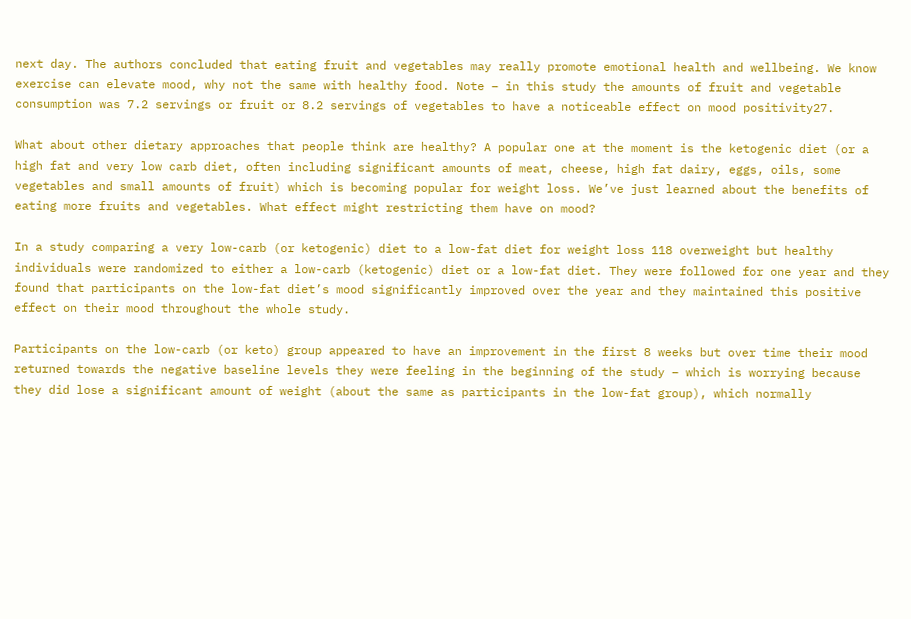next day. The authors concluded that eating fruit and vegetables may really promote emotional health and wellbeing. We know exercise can elevate mood, why not the same with healthy food. Note – in this study the amounts of fruit and vegetable consumption was 7.2 servings or fruit or 8.2 servings of vegetables to have a noticeable effect on mood positivity27.

What about other dietary approaches that people think are healthy? A popular one at the moment is the ketogenic diet (or a high fat and very low carb diet, often including significant amounts of meat, cheese, high fat dairy, eggs, oils, some vegetables and small amounts of fruit) which is becoming popular for weight loss. We’ve just learned about the benefits of eating more fruits and vegetables. What effect might restricting them have on mood?

In a study comparing a very low-carb (or ketogenic) diet to a low-fat diet for weight loss 118 overweight but healthy individuals were randomized to either a low-carb (ketogenic) diet or a low-fat diet. They were followed for one year and they found that participants on the low-fat diet’s mood significantly improved over the year and they maintained this positive effect on their mood throughout the whole study.

Participants on the low-carb (or keto) group appeared to have an improvement in the first 8 weeks but over time their mood returned towards the negative baseline levels they were feeling in the beginning of the study – which is worrying because they did lose a significant amount of weight (about the same as participants in the low-fat group), which normally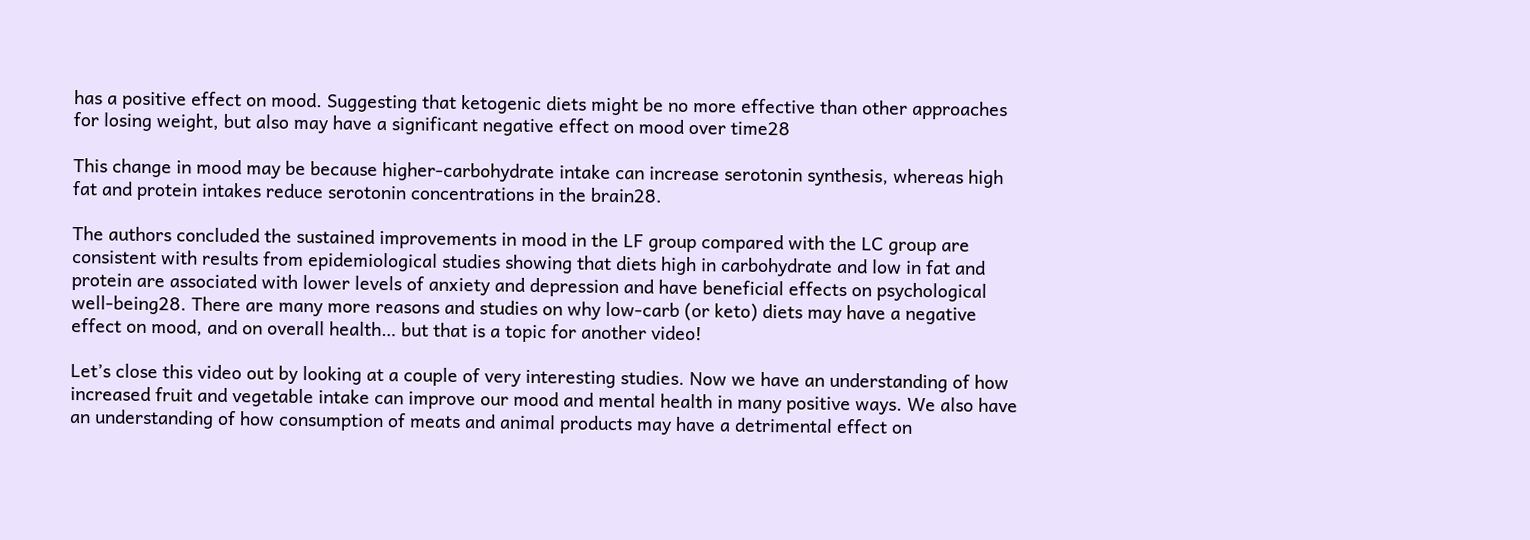has a positive effect on mood. Suggesting that ketogenic diets might be no more effective than other approaches for losing weight, but also may have a significant negative effect on mood over time28

This change in mood may be because higher-carbohydrate intake can increase serotonin synthesis, whereas high fat and protein intakes reduce serotonin concentrations in the brain28.

The authors concluded the sustained improvements in mood in the LF group compared with the LC group are consistent with results from epidemiological studies showing that diets high in carbohydrate and low in fat and protein are associated with lower levels of anxiety and depression and have beneficial effects on psychological well-being28. There are many more reasons and studies on why low-carb (or keto) diets may have a negative effect on mood, and on overall health… but that is a topic for another video!

Let’s close this video out by looking at a couple of very interesting studies. Now we have an understanding of how increased fruit and vegetable intake can improve our mood and mental health in many positive ways. We also have an understanding of how consumption of meats and animal products may have a detrimental effect on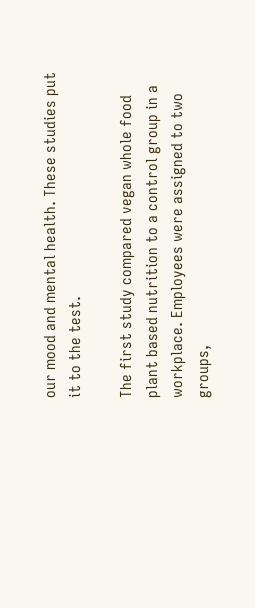our mood and mental health. These studies put it to the test.

The first study compared vegan whole food plant based nutrition to a control group in a workplace. Employees were assigned to two groups,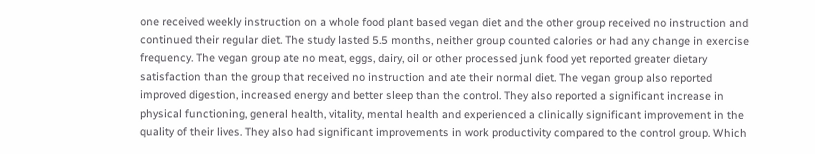one received weekly instruction on a whole food plant based vegan diet and the other group received no instruction and continued their regular diet. The study lasted 5.5 months, neither group counted calories or had any change in exercise frequency. The vegan group ate no meat, eggs, dairy, oil or other processed junk food yet reported greater dietary satisfaction than the group that received no instruction and ate their normal diet. The vegan group also reported improved digestion, increased energy and better sleep than the control. They also reported a significant increase in physical functioning, general health, vitality, mental health and experienced a clinically significant improvement in the quality of their lives. They also had significant improvements in work productivity compared to the control group. Which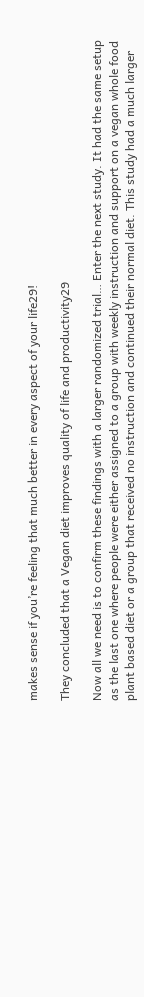makes sense if you’re feeling that much better in every aspect of your life29!

They concluded that a Vegan diet improves quality of life and productivity29

Now all we need is to confirm these findings with a larger randomized trial… Enter the next study. It had the same setup as the last one where people were either assigned to a group with weekly instruction and support on a vegan whole food plant based diet or a group that received no instruction and continued their normal diet. This study had a much larger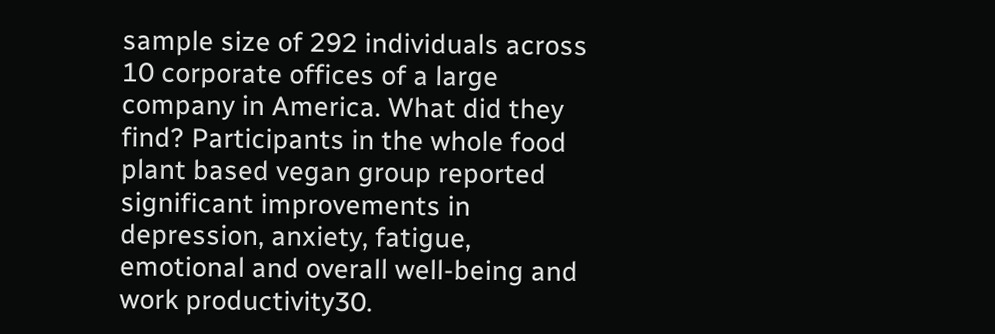sample size of 292 individuals across 10 corporate offices of a large company in America. What did they find? Participants in the whole food plant based vegan group reported significant improvements in depression, anxiety, fatigue, emotional and overall well-being and work productivity30.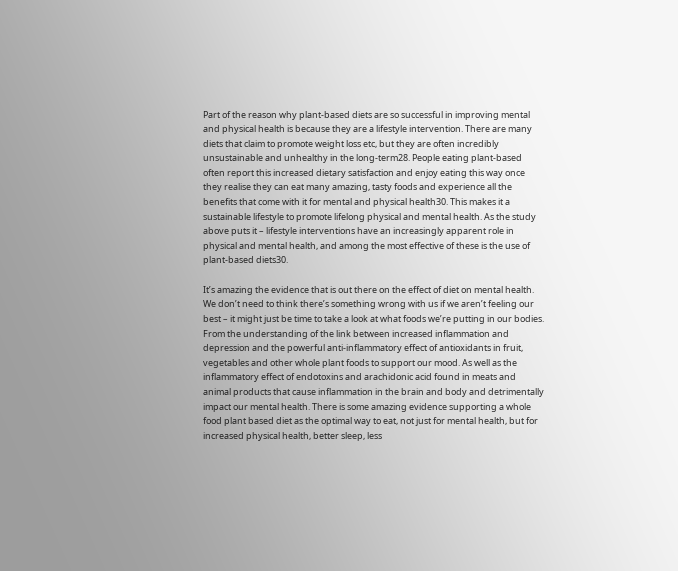Part of the reason why plant-based diets are so successful in improving mental and physical health is because they are a lifestyle intervention. There are many diets that claim to promote weight loss etc, but they are often incredibly unsustainable and unhealthy in the long-term28. People eating plant-based often report this increased dietary satisfaction and enjoy eating this way once they realise they can eat many amazing, tasty foods and experience all the benefits that come with it for mental and physical health30. This makes it a sustainable lifestyle to promote lifelong physical and mental health. As the study above puts it – lifestyle interventions have an increasingly apparent role in physical and mental health, and among the most effective of these is the use of plant-based diets30.

It’s amazing the evidence that is out there on the effect of diet on mental health. We don’t need to think there’s something wrong with us if we aren’t feeling our best – it might just be time to take a look at what foods we’re putting in our bodies. From the understanding of the link between increased inflammation and depression and the powerful anti-inflammatory effect of antioxidants in fruit, vegetables and other whole plant foods to support our mood. As well as the inflammatory effect of endotoxins and arachidonic acid found in meats and animal products that cause inflammation in the brain and body and detrimentally impact our mental health. There is some amazing evidence supporting a whole food plant based diet as the optimal way to eat, not just for mental health, but for increased physical health, better sleep, less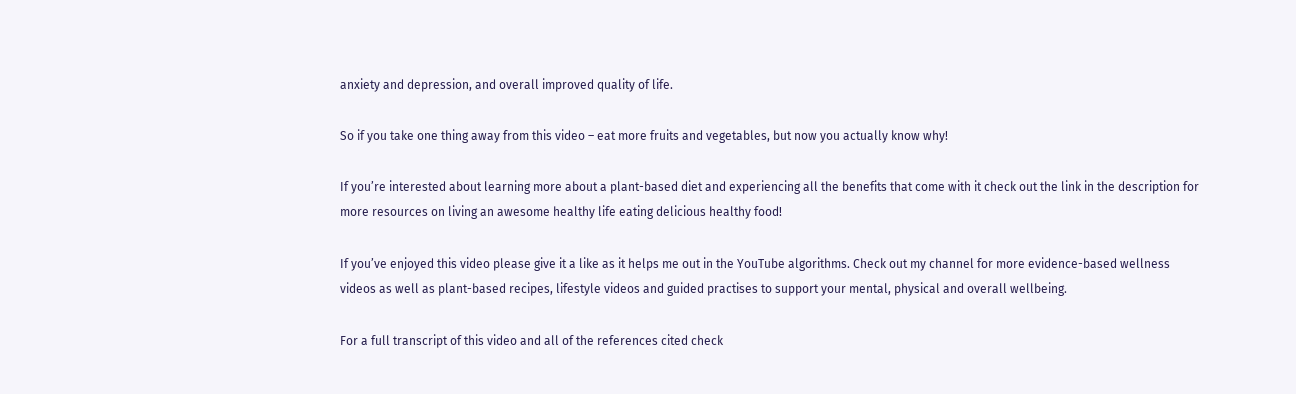anxiety and depression, and overall improved quality of life.

So if you take one thing away from this video – eat more fruits and vegetables, but now you actually know why!

If you’re interested about learning more about a plant-based diet and experiencing all the benefits that come with it check out the link in the description for more resources on living an awesome healthy life eating delicious healthy food!

If you’ve enjoyed this video please give it a like as it helps me out in the YouTube algorithms. Check out my channel for more evidence-based wellness videos as well as plant-based recipes, lifestyle videos and guided practises to support your mental, physical and overall wellbeing.

For a full transcript of this video and all of the references cited check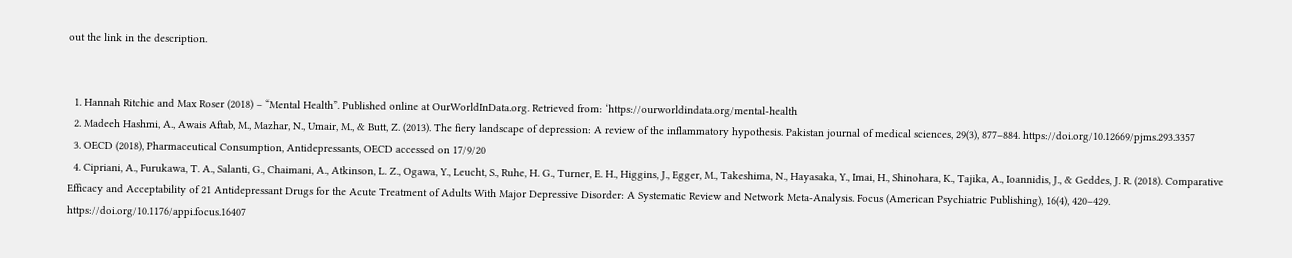out the link in the description.


  1. Hannah Ritchie and Max Roser (2018) – “Mental Health”. Published online at OurWorldInData.org. Retrieved from: ‘https://ourworldindata.org/mental-health
  2. Madeeh Hashmi, A., Awais Aftab, M., Mazhar, N., Umair, M., & Butt, Z. (2013). The fiery landscape of depression: A review of the inflammatory hypothesis. Pakistan journal of medical sciences, 29(3), 877–884. https://doi.org/10.12669/pjms.293.3357
  3. OECD (2018), Pharmaceutical Consumption, Antidepressants, OECD accessed on 17/9/20
  4. Cipriani, A., Furukawa, T. A., Salanti, G., Chaimani, A., Atkinson, L. Z., Ogawa, Y., Leucht, S., Ruhe, H. G., Turner, E. H., Higgins, J., Egger, M., Takeshima, N., Hayasaka, Y., Imai, H., Shinohara, K., Tajika, A., Ioannidis, J., & Geddes, J. R. (2018). Comparative Efficacy and Acceptability of 21 Antidepressant Drugs for the Acute Treatment of Adults With Major Depressive Disorder: A Systematic Review and Network Meta-Analysis. Focus (American Psychiatric Publishing), 16(4), 420–429. https://doi.org/10.1176/appi.focus.16407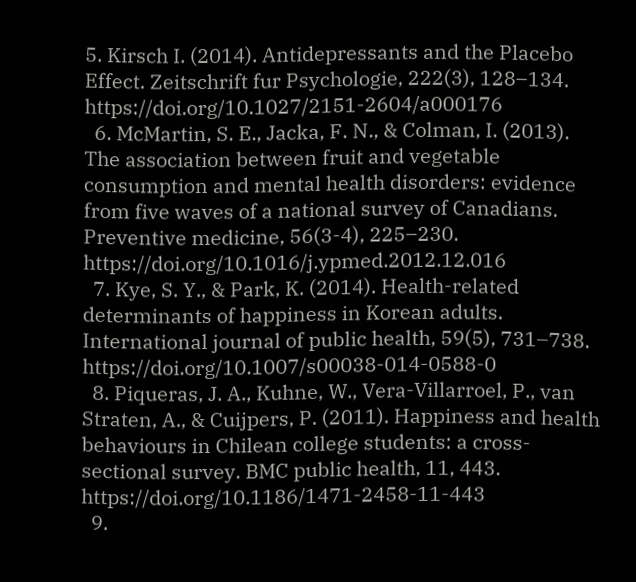5. Kirsch I. (2014). Antidepressants and the Placebo Effect. Zeitschrift fur Psychologie, 222(3), 128–134. https://doi.org/10.1027/2151-2604/a000176
  6. McMartin, S. E., Jacka, F. N., & Colman, I. (2013). The association between fruit and vegetable consumption and mental health disorders: evidence from five waves of a national survey of Canadians. Preventive medicine, 56(3-4), 225–230. https://doi.org/10.1016/j.ypmed.2012.12.016
  7. Kye, S. Y., & Park, K. (2014). Health-related determinants of happiness in Korean adults. International journal of public health, 59(5), 731–738. https://doi.org/10.1007/s00038-014-0588-0
  8. Piqueras, J. A., Kuhne, W., Vera-Villarroel, P., van Straten, A., & Cuijpers, P. (2011). Happiness and health behaviours in Chilean college students: a cross-sectional survey. BMC public health, 11, 443. https://doi.org/10.1186/1471-2458-11-443
  9.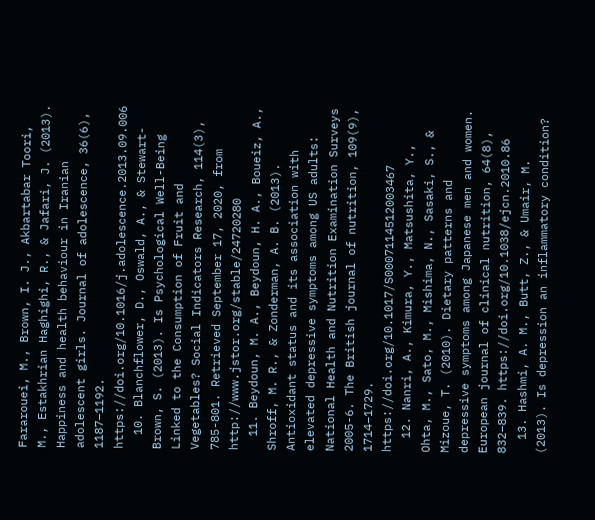Fararouei, M., Brown, I. J., Akbartabar Toori, M., Estakhrian Haghighi, R., & Jafari, J. (2013). Happiness and health behaviour in Iranian adolescent girls. Journal of adolescence, 36(6), 1187–1192. https://doi.org/10.1016/j.adolescence.2013.09.006
  10. Blanchflower, D., Oswald, A., & Stewart-Brown, S. (2013). Is Psychological Well-Being Linked to the Consumption of Fruit and Vegetables? Social Indicators Research, 114(3), 785-801. Retrieved September 17, 2020, from http://www.jstor.org/stable/24720280
  11. Beydoun, M. A., Beydoun, H. A., Boueiz, A., Shroff, M. R., & Zonderman, A. B. (2013). Antioxidant status and its association with elevated depressive symptoms among US adults: National Health and Nutrition Examination Surveys 2005-6. The British journal of nutrition, 109(9), 1714–1729. https://doi.org/10.1017/S0007114512003467
  12. Nanri, A., Kimura, Y., Matsushita, Y., Ohta, M., Sato, M., Mishima, N., Sasaki, S., & Mizoue, T. (2010). Dietary patterns and depressive symptoms among Japanese men and women. European journal of clinical nutrition, 64(8), 832–839. https://doi.org/10.1038/ejcn.2010.86
  13. Hashmi, A. M., Butt, Z., & Umair, M. (2013). Is depression an inflammatory condition?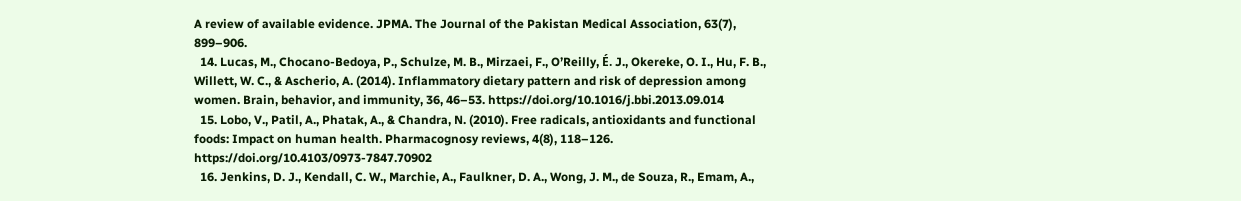A review of available evidence. JPMA. The Journal of the Pakistan Medical Association, 63(7), 899–906.
  14. Lucas, M., Chocano-Bedoya, P., Schulze, M. B., Mirzaei, F., O’Reilly, É. J., Okereke, O. I., Hu, F. B., Willett, W. C., & Ascherio, A. (2014). Inflammatory dietary pattern and risk of depression among women. Brain, behavior, and immunity, 36, 46–53. https://doi.org/10.1016/j.bbi.2013.09.014
  15. Lobo, V., Patil, A., Phatak, A., & Chandra, N. (2010). Free radicals, antioxidants and functional foods: Impact on human health. Pharmacognosy reviews, 4(8), 118–126. https://doi.org/10.4103/0973-7847.70902
  16. Jenkins, D. J., Kendall, C. W., Marchie, A., Faulkner, D. A., Wong, J. M., de Souza, R., Emam, A.,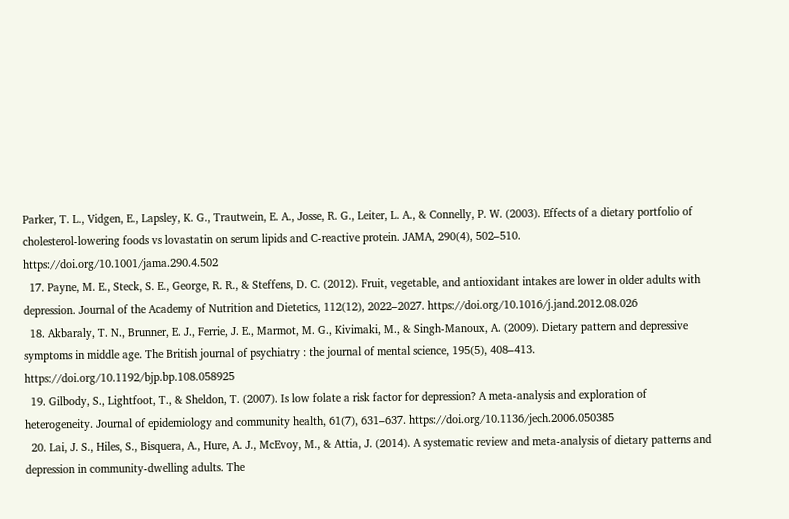Parker, T. L., Vidgen, E., Lapsley, K. G., Trautwein, E. A., Josse, R. G., Leiter, L. A., & Connelly, P. W. (2003). Effects of a dietary portfolio of cholesterol-lowering foods vs lovastatin on serum lipids and C-reactive protein. JAMA, 290(4), 502–510. https://doi.org/10.1001/jama.290.4.502
  17. Payne, M. E., Steck, S. E., George, R. R., & Steffens, D. C. (2012). Fruit, vegetable, and antioxidant intakes are lower in older adults with depression. Journal of the Academy of Nutrition and Dietetics, 112(12), 2022–2027. https://doi.org/10.1016/j.jand.2012.08.026
  18. Akbaraly, T. N., Brunner, E. J., Ferrie, J. E., Marmot, M. G., Kivimaki, M., & Singh-Manoux, A. (2009). Dietary pattern and depressive symptoms in middle age. The British journal of psychiatry : the journal of mental science, 195(5), 408–413. https://doi.org/10.1192/bjp.bp.108.058925
  19. Gilbody, S., Lightfoot, T., & Sheldon, T. (2007). Is low folate a risk factor for depression? A meta-analysis and exploration of heterogeneity. Journal of epidemiology and community health, 61(7), 631–637. https://doi.org/10.1136/jech.2006.050385
  20. Lai, J. S., Hiles, S., Bisquera, A., Hure, A. J., McEvoy, M., & Attia, J. (2014). A systematic review and meta-analysis of dietary patterns and depression in community-dwelling adults. The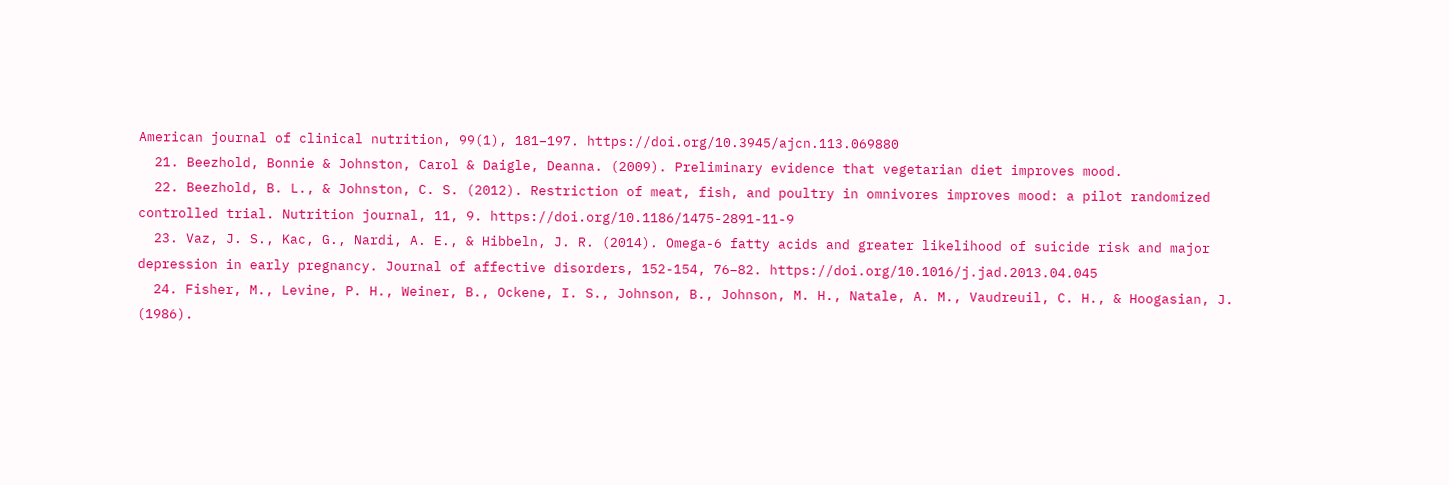American journal of clinical nutrition, 99(1), 181–197. https://doi.org/10.3945/ajcn.113.069880
  21. Beezhold, Bonnie & Johnston, Carol & Daigle, Deanna. (2009). Preliminary evidence that vegetarian diet improves mood.
  22. Beezhold, B. L., & Johnston, C. S. (2012). Restriction of meat, fish, and poultry in omnivores improves mood: a pilot randomized controlled trial. Nutrition journal, 11, 9. https://doi.org/10.1186/1475-2891-11-9
  23. Vaz, J. S., Kac, G., Nardi, A. E., & Hibbeln, J. R. (2014). Omega-6 fatty acids and greater likelihood of suicide risk and major depression in early pregnancy. Journal of affective disorders, 152-154, 76–82. https://doi.org/10.1016/j.jad.2013.04.045
  24. Fisher, M., Levine, P. H., Weiner, B., Ockene, I. S., Johnson, B., Johnson, M. H., Natale, A. M., Vaudreuil, C. H., & Hoogasian, J. (1986).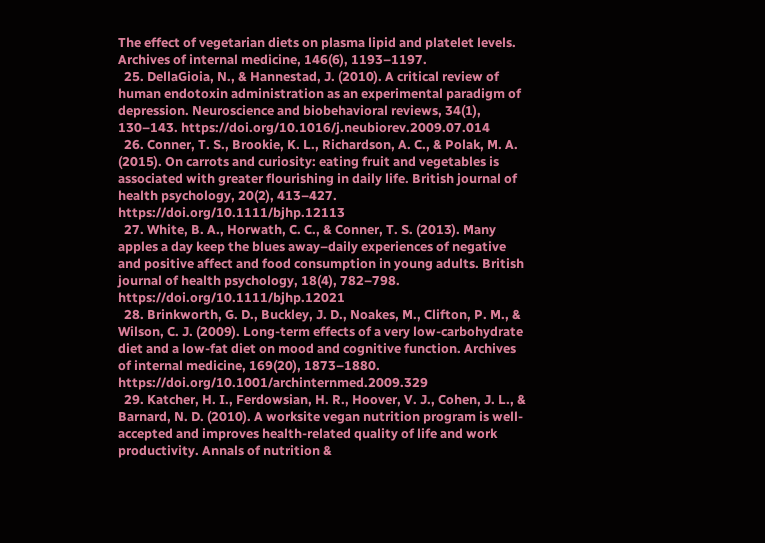The effect of vegetarian diets on plasma lipid and platelet levels. Archives of internal medicine, 146(6), 1193–1197.
  25. DellaGioia, N., & Hannestad, J. (2010). A critical review of human endotoxin administration as an experimental paradigm of depression. Neuroscience and biobehavioral reviews, 34(1), 130–143. https://doi.org/10.1016/j.neubiorev.2009.07.014
  26. Conner, T. S., Brookie, K. L., Richardson, A. C., & Polak, M. A. (2015). On carrots and curiosity: eating fruit and vegetables is associated with greater flourishing in daily life. British journal of health psychology, 20(2), 413–427. https://doi.org/10.1111/bjhp.12113
  27. White, B. A., Horwath, C. C., & Conner, T. S. (2013). Many apples a day keep the blues away–daily experiences of negative and positive affect and food consumption in young adults. British journal of health psychology, 18(4), 782–798. https://doi.org/10.1111/bjhp.12021
  28. Brinkworth, G. D., Buckley, J. D., Noakes, M., Clifton, P. M., & Wilson, C. J. (2009). Long-term effects of a very low-carbohydrate diet and a low-fat diet on mood and cognitive function. Archives of internal medicine, 169(20), 1873–1880. https://doi.org/10.1001/archinternmed.2009.329
  29. Katcher, H. I., Ferdowsian, H. R., Hoover, V. J., Cohen, J. L., & Barnard, N. D. (2010). A worksite vegan nutrition program is well-accepted and improves health-related quality of life and work productivity. Annals of nutrition &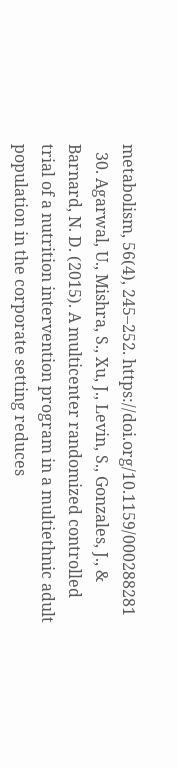metabolism, 56(4), 245–252. https://doi.org/10.1159/000288281
  30. Agarwal, U., Mishra, S., Xu, J., Levin, S., Gonzales, J., & Barnard, N. D. (2015). A multicenter randomized controlled trial of a nutrition intervention program in a multiethnic adult population in the corporate setting reduces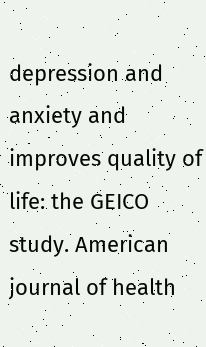depression and anxiety and improves quality of life: the GEICO study. American journal of health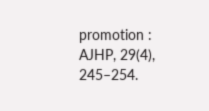promotion : AJHP, 29(4), 245–254.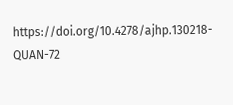https://doi.org/10.4278/ajhp.130218-QUAN-72